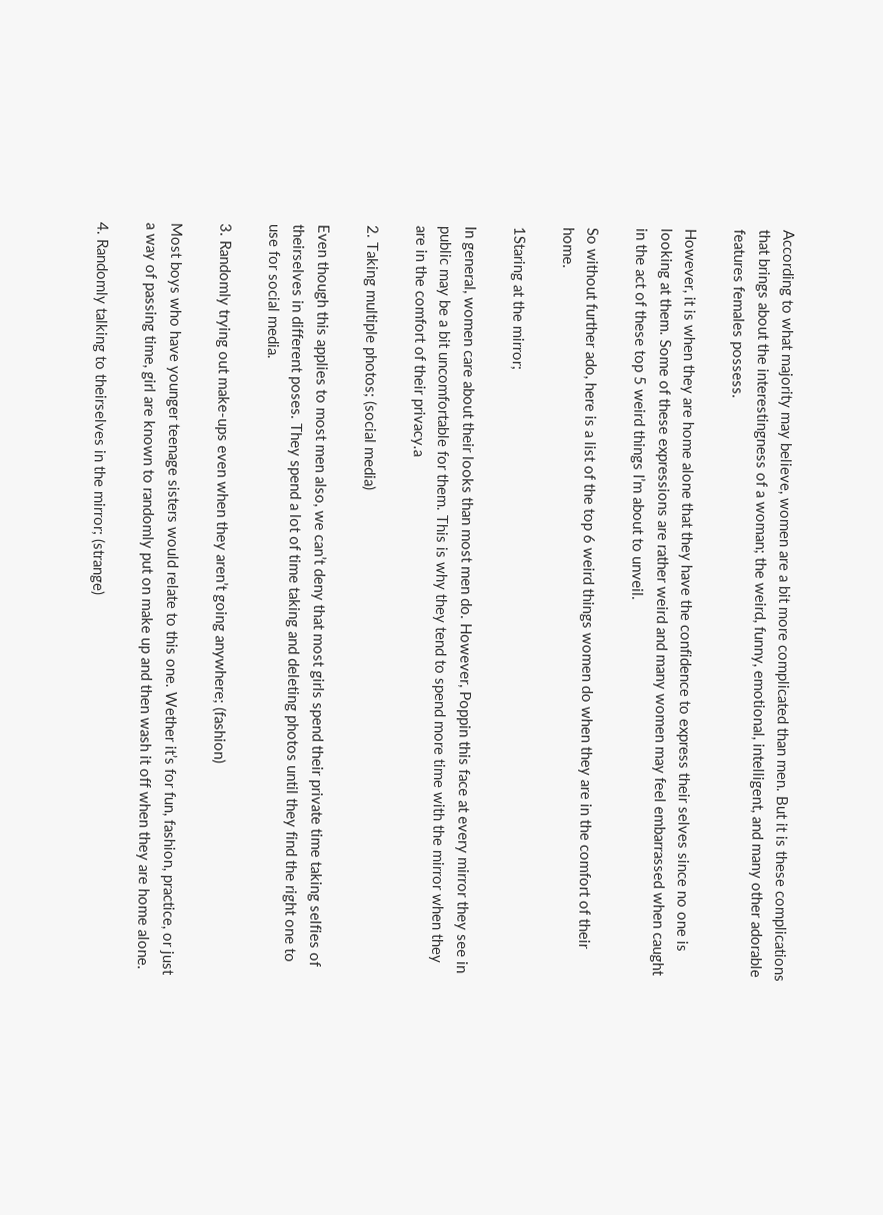According to what majority may believe, women are a bit more complicated than men. But it is these complications that brings about the interestingness of a woman; the weird, funny, emotional, intelligent, and many other adorable features females possess.

However, it is when they are home alone that they have the confidence to express their selves since no one is looking at them. Some of these expressions are rather weird and many women may feel embarrassed when caught in the act of these top 5 weird things I’m about to unveil.

So without further ado, here is a list of the top 6 weird things women do when they are in the comfort of their home.

1Staring at the mirror;

In general, women care about their looks than most men do. However, Poppin this face at every mirror they see in public may be a bit uncomfortable for them. This is why they tend to spend more time with the mirror when they are in the comfort of their privacy.a

2. Taking multiple photos; (social media)

Even though this applies to most men also, we can’t deny that most girls spend their private time taking selfies of theirselves in different poses. They spend a lot of time taking and deleting photos until they find the right one to use for social media.

3. Randomly trying out make-ups even when they aren’t going anywhere; (fashion)

Most boys who have younger teenage sisters would relate to this one. Wether it’s for fun, fashion, practice, or just a way of passing time, girl are known to randomly put on make up and then wash it off when they are home alone.

4. Randomly talking to theirselves in the mirror; (strange)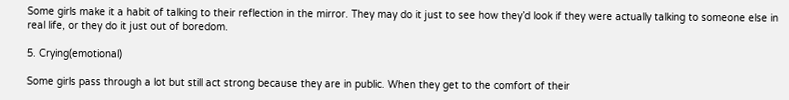Some girls make it a habit of talking to their reflection in the mirror. They may do it just to see how they’d look if they were actually talking to someone else in real life, or they do it just out of boredom.

5. Crying(emotional)

Some girls pass through a lot but still act strong because they are in public. When they get to the comfort of their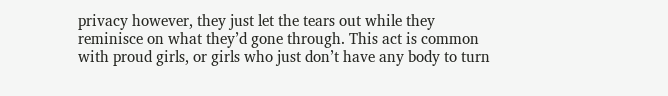privacy however, they just let the tears out while they reminisce on what they’d gone through. This act is common with proud girls, or girls who just don’t have any body to turn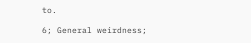to.

6; General weirdness;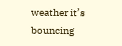weather it’s bouncing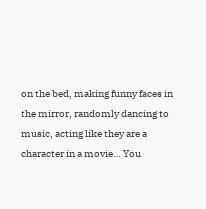on the bed, making funny faces in the mirror, randomly dancing to music, acting like they are a character in a movie… You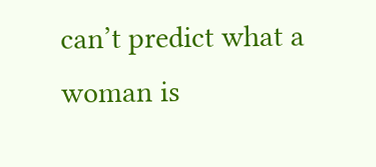can’t predict what a woman is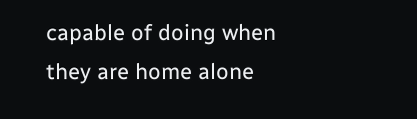capable of doing when they are home alone